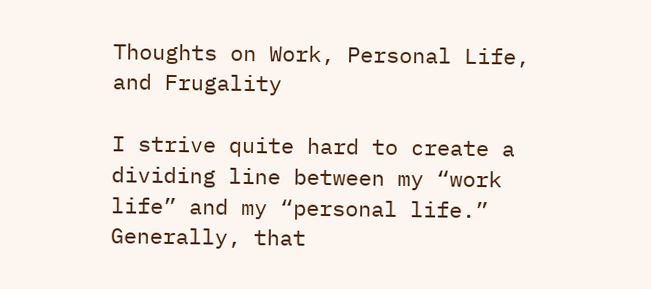Thoughts on Work, Personal Life, and Frugality

I strive quite hard to create a dividing line between my “work life” and my “personal life.” Generally, that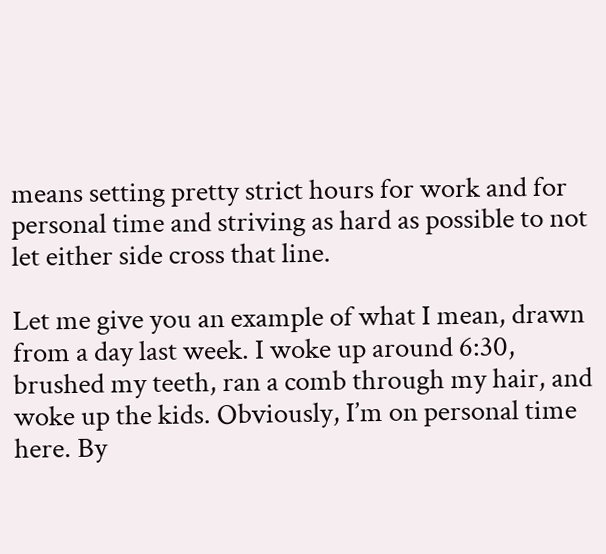means setting pretty strict hours for work and for personal time and striving as hard as possible to not let either side cross that line.

Let me give you an example of what I mean, drawn from a day last week. I woke up around 6:30, brushed my teeth, ran a comb through my hair, and woke up the kids. Obviously, I’m on personal time here. By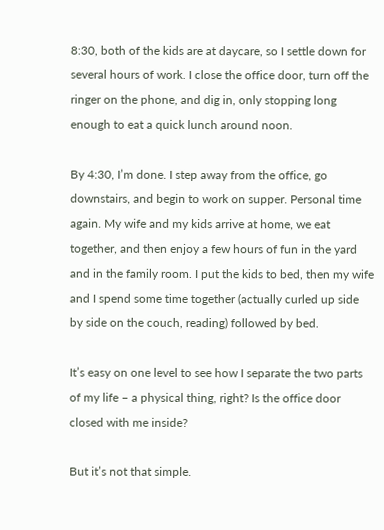8:30, both of the kids are at daycare, so I settle down for several hours of work. I close the office door, turn off the ringer on the phone, and dig in, only stopping long enough to eat a quick lunch around noon.

By 4:30, I’m done. I step away from the office, go downstairs, and begin to work on supper. Personal time again. My wife and my kids arrive at home, we eat together, and then enjoy a few hours of fun in the yard and in the family room. I put the kids to bed, then my wife and I spend some time together (actually curled up side by side on the couch, reading) followed by bed.

It’s easy on one level to see how I separate the two parts of my life – a physical thing, right? Is the office door closed with me inside?

But it’s not that simple.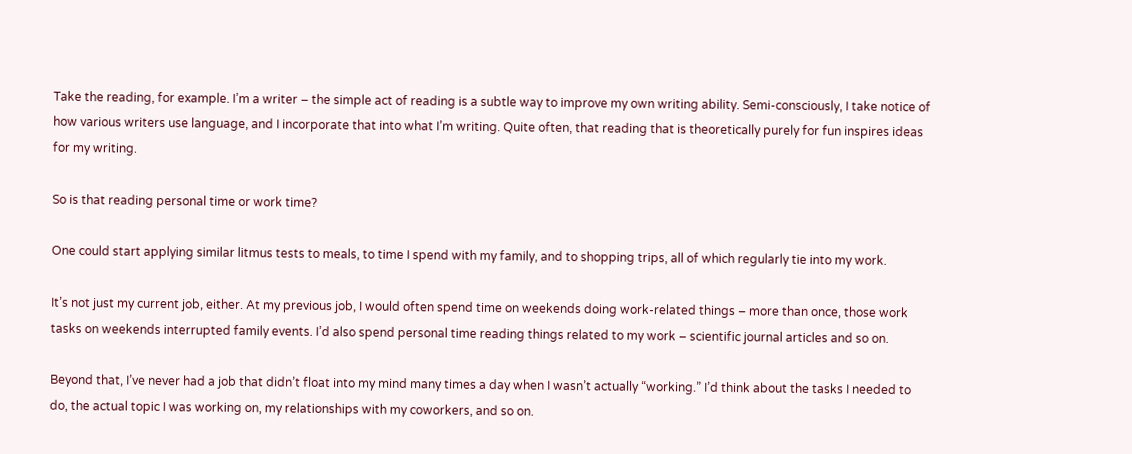Take the reading, for example. I’m a writer – the simple act of reading is a subtle way to improve my own writing ability. Semi-consciously, I take notice of how various writers use language, and I incorporate that into what I’m writing. Quite often, that reading that is theoretically purely for fun inspires ideas for my writing.

So is that reading personal time or work time?

One could start applying similar litmus tests to meals, to time I spend with my family, and to shopping trips, all of which regularly tie into my work.

It’s not just my current job, either. At my previous job, I would often spend time on weekends doing work-related things – more than once, those work tasks on weekends interrupted family events. I’d also spend personal time reading things related to my work – scientific journal articles and so on.

Beyond that, I’ve never had a job that didn’t float into my mind many times a day when I wasn’t actually “working.” I’d think about the tasks I needed to do, the actual topic I was working on, my relationships with my coworkers, and so on.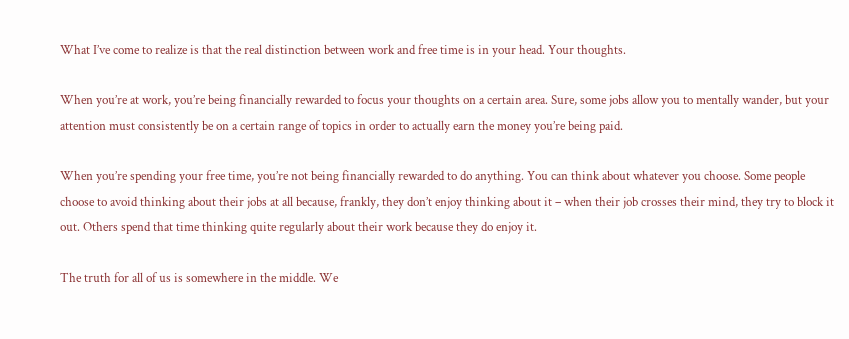What I’ve come to realize is that the real distinction between work and free time is in your head. Your thoughts.

When you’re at work, you’re being financially rewarded to focus your thoughts on a certain area. Sure, some jobs allow you to mentally wander, but your attention must consistently be on a certain range of topics in order to actually earn the money you’re being paid.

When you’re spending your free time, you’re not being financially rewarded to do anything. You can think about whatever you choose. Some people choose to avoid thinking about their jobs at all because, frankly, they don’t enjoy thinking about it – when their job crosses their mind, they try to block it out. Others spend that time thinking quite regularly about their work because they do enjoy it.

The truth for all of us is somewhere in the middle. We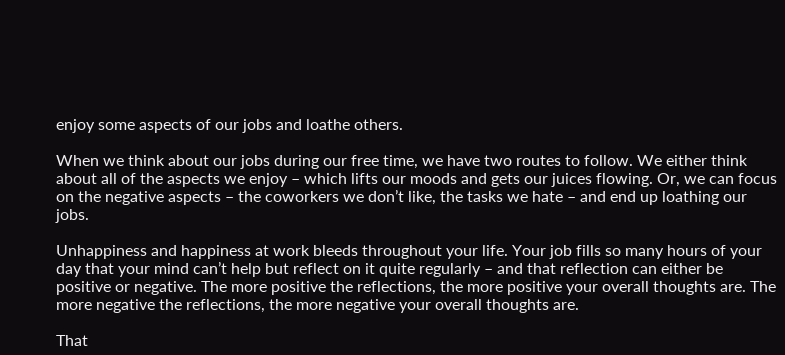enjoy some aspects of our jobs and loathe others.

When we think about our jobs during our free time, we have two routes to follow. We either think about all of the aspects we enjoy – which lifts our moods and gets our juices flowing. Or, we can focus on the negative aspects – the coworkers we don’t like, the tasks we hate – and end up loathing our jobs.

Unhappiness and happiness at work bleeds throughout your life. Your job fills so many hours of your day that your mind can’t help but reflect on it quite regularly – and that reflection can either be positive or negative. The more positive the reflections, the more positive your overall thoughts are. The more negative the reflections, the more negative your overall thoughts are.

That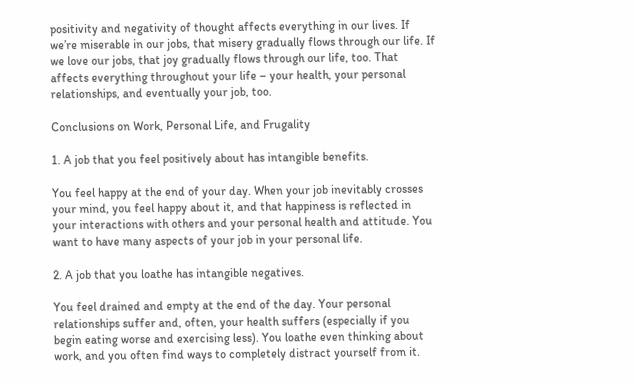positivity and negativity of thought affects everything in our lives. If we’re miserable in our jobs, that misery gradually flows through our life. If we love our jobs, that joy gradually flows through our life, too. That affects everything throughout your life – your health, your personal relationships, and eventually your job, too.

Conclusions on Work, Personal Life, and Frugality

1. A job that you feel positively about has intangible benefits.

You feel happy at the end of your day. When your job inevitably crosses your mind, you feel happy about it, and that happiness is reflected in your interactions with others and your personal health and attitude. You want to have many aspects of your job in your personal life.

2. A job that you loathe has intangible negatives.

You feel drained and empty at the end of the day. Your personal relationships suffer and, often, your health suffers (especially if you begin eating worse and exercising less). You loathe even thinking about work, and you often find ways to completely distract yourself from it.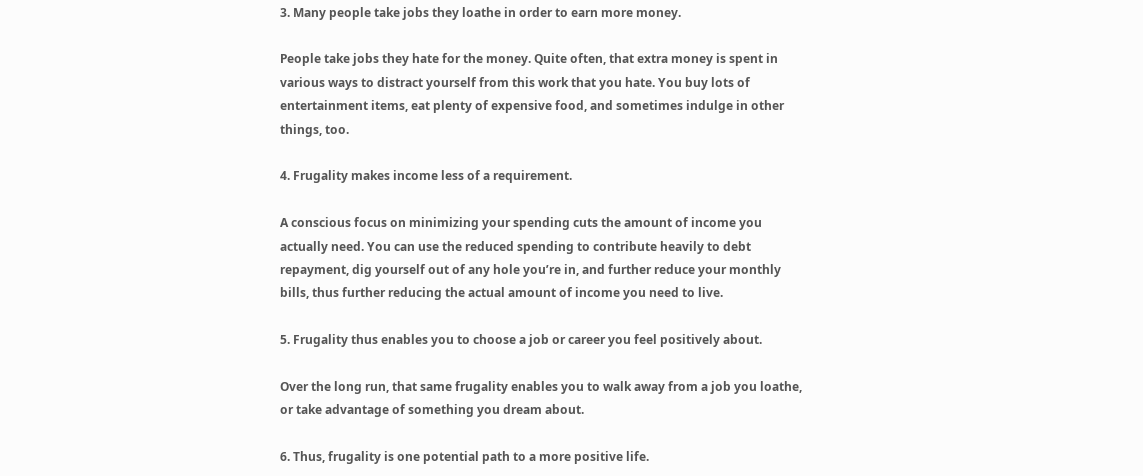3. Many people take jobs they loathe in order to earn more money.

People take jobs they hate for the money. Quite often, that extra money is spent in various ways to distract yourself from this work that you hate. You buy lots of entertainment items, eat plenty of expensive food, and sometimes indulge in other things, too.

4. Frugality makes income less of a requirement.

A conscious focus on minimizing your spending cuts the amount of income you actually need. You can use the reduced spending to contribute heavily to debt repayment, dig yourself out of any hole you’re in, and further reduce your monthly bills, thus further reducing the actual amount of income you need to live.

5. Frugality thus enables you to choose a job or career you feel positively about.

Over the long run, that same frugality enables you to walk away from a job you loathe, or take advantage of something you dream about.

6. Thus, frugality is one potential path to a more positive life.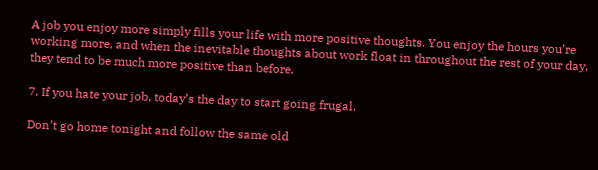A job you enjoy more simply fills your life with more positive thoughts. You enjoy the hours you’re working more, and when the inevitable thoughts about work float in throughout the rest of your day, they tend to be much more positive than before.

7. If you hate your job, today’s the day to start going frugal.

Don’t go home tonight and follow the same old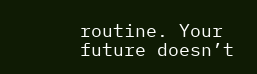routine. Your future doesn’t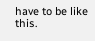have to be like this.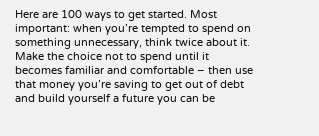Here are 100 ways to get started. Most important: when you’re tempted to spend on something unnecessary, think twice about it. Make the choice not to spend until it becomes familiar and comfortable – then use that money you’re saving to get out of debt and build yourself a future you can be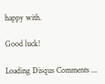happy with.

Good luck!

Loading Disqus Comments ...